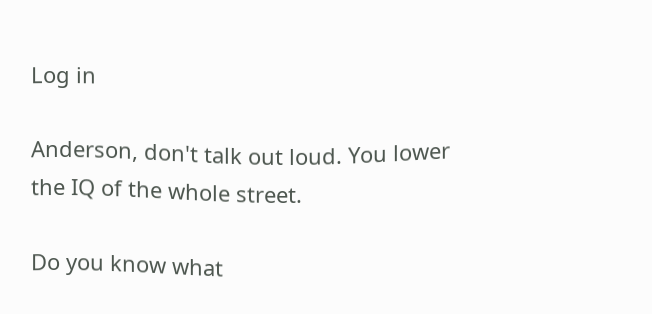Log in

Anderson, don't talk out loud. You lower the IQ of the whole street.

Do you know what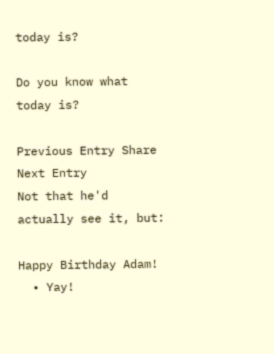today is?

Do you know what today is?

Previous Entry Share Next Entry
Not that he'd actually see it, but:

Happy Birthday Adam!
  • Yay!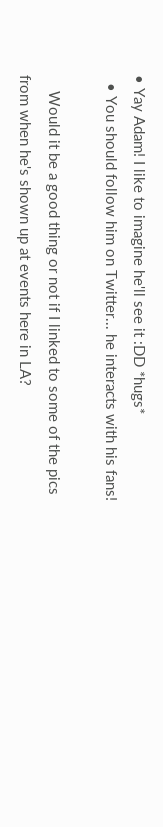• Yay Adam! I like to imagine he'll see it :DD *hugs*
  • You should follow him on Twitter... he interacts with his fans!

    Would it be a good thing or not if I linked to some of the pics from when he's shown up at events here in LA?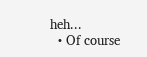heh...
  • Of course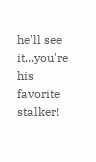he'll see it...you're his favorite stalker!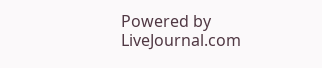Powered by LiveJournal.com